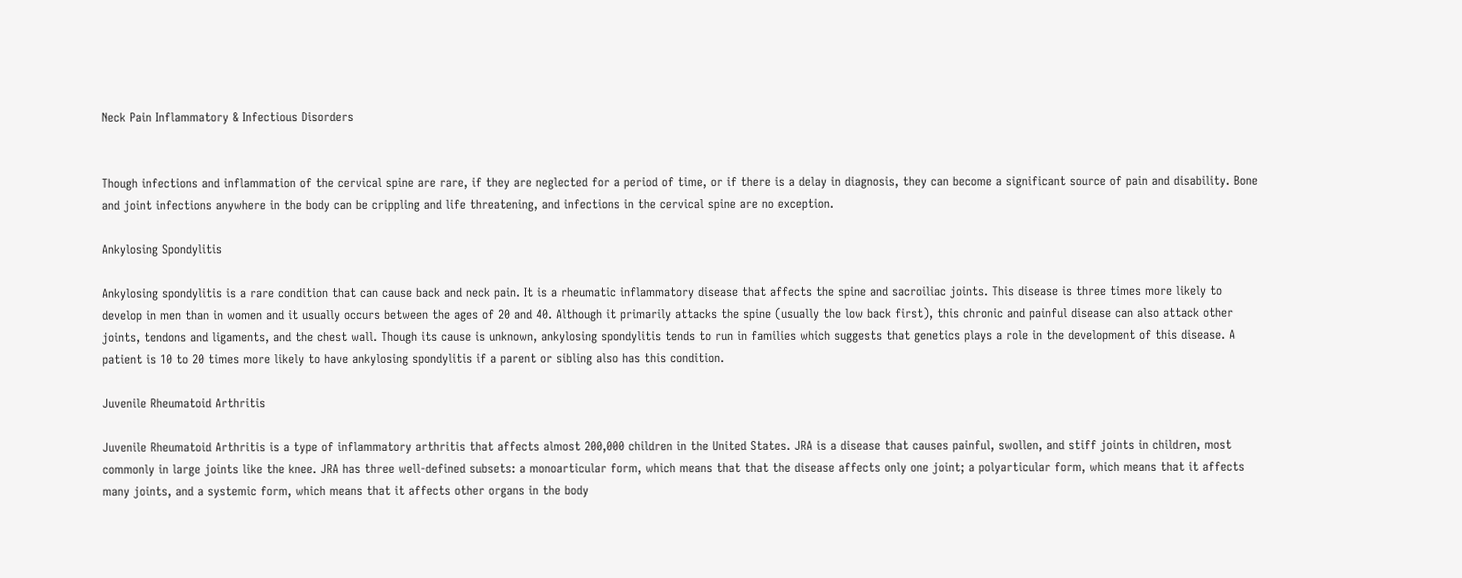Neck Pain Inflammatory & Infectious Disorders


Though infections and inflammation of the cervical spine are rare, if they are neglected for a period of time, or if there is a delay in diagnosis, they can become a significant source of pain and disability. Bone and joint infections anywhere in the body can be crippling and life threatening, and infections in the cervical spine are no exception.

Ankylosing Spondylitis

Ankylosing spondylitis is a rare condition that can cause back and neck pain. It is a rheumatic inflammatory disease that affects the spine and sacroiliac joints. This disease is three times more likely to develop in men than in women and it usually occurs between the ages of 20 and 40. Although it primarily attacks the spine (usually the low back first), this chronic and painful disease can also attack other joints, tendons and ligaments, and the chest wall. Though its cause is unknown, ankylosing spondylitis tends to run in families which suggests that genetics plays a role in the development of this disease. A patient is 10 to 20 times more likely to have ankylosing spondylitis if a parent or sibling also has this condition.

Juvenile Rheumatoid Arthritis

Juvenile Rheumatoid Arthritis is a type of inflammatory arthritis that affects almost 200,000 children in the United States. JRA is a disease that causes painful, swollen, and stiff joints in children, most commonly in large joints like the knee. JRA has three well-defined subsets: a monoarticular form, which means that that the disease affects only one joint; a polyarticular form, which means that it affects many joints, and a systemic form, which means that it affects other organs in the body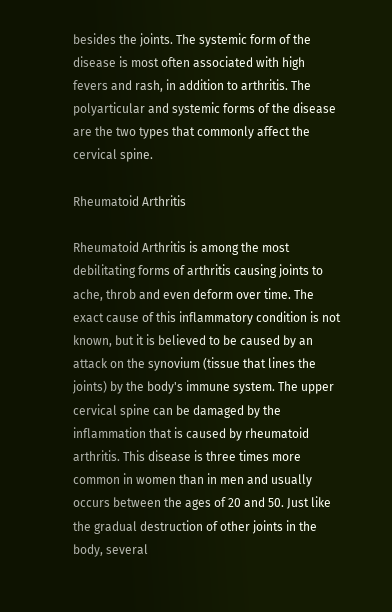besides the joints. The systemic form of the disease is most often associated with high fevers and rash, in addition to arthritis. The polyarticular and systemic forms of the disease are the two types that commonly affect the cervical spine.

Rheumatoid Arthritis

Rheumatoid Arthritis is among the most debilitating forms of arthritis causing joints to ache, throb and even deform over time. The exact cause of this inflammatory condition is not known, but it is believed to be caused by an attack on the synovium (tissue that lines the joints) by the body's immune system. The upper cervical spine can be damaged by the inflammation that is caused by rheumatoid arthritis. This disease is three times more common in women than in men and usually occurs between the ages of 20 and 50. Just like the gradual destruction of other joints in the body, several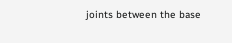joints between the base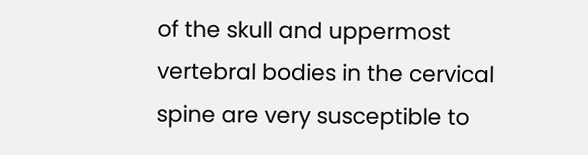of the skull and uppermost vertebral bodies in the cervical spine are very susceptible to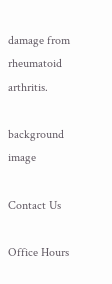damage from rheumatoid arthritis.

background image

Contact Us

Office Hours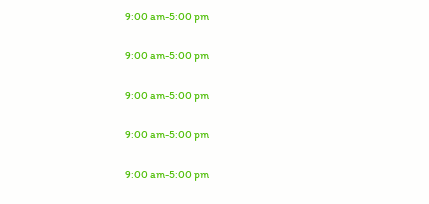9:00 am-5:00 pm


9:00 am-5:00 pm


9:00 am-5:00 pm


9:00 am-5:00 pm


9:00 am-5:00 pm